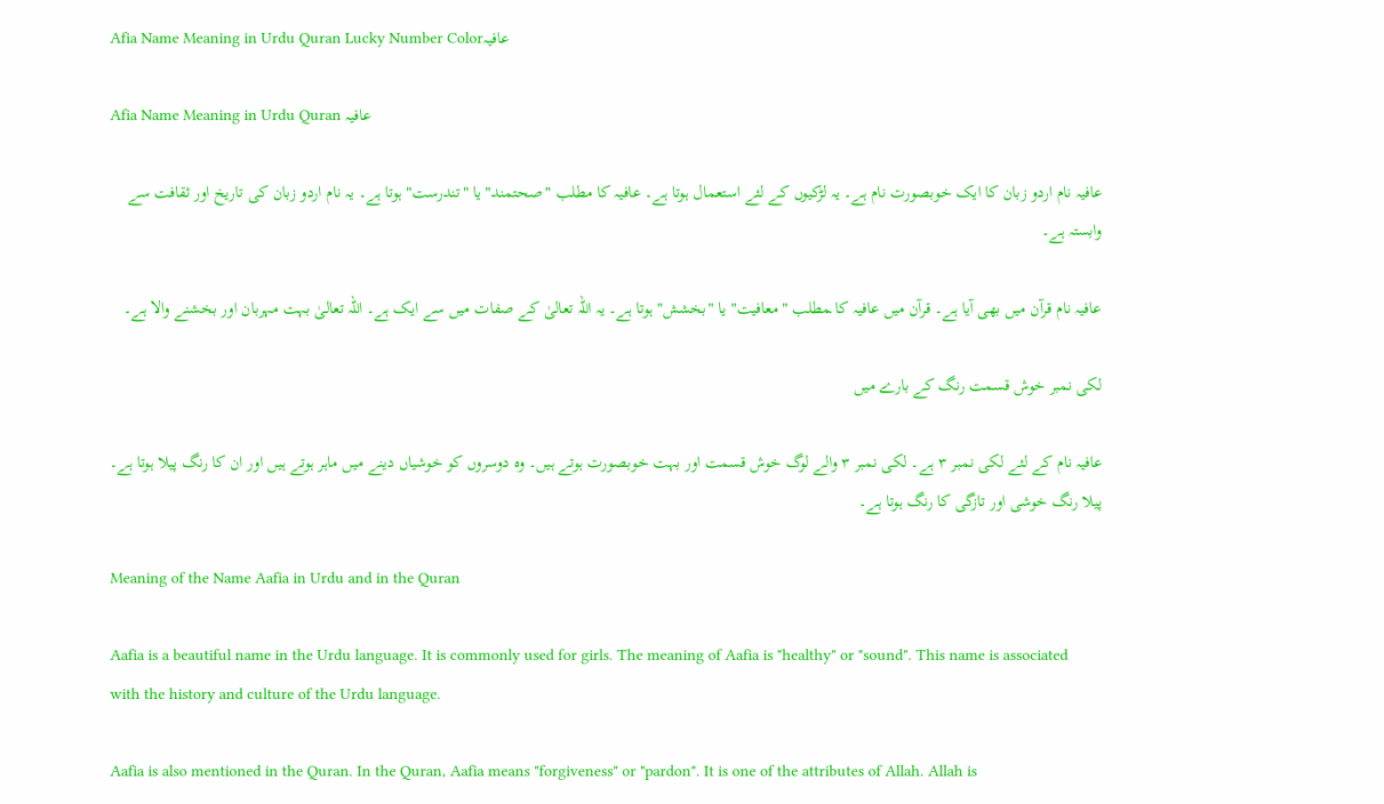Afia Name Meaning in Urdu Quran Lucky Number Colorعافیہ

Afia Name Meaning in Urdu Quran عافیہ

عافیہ نام اردو زبان کا ایک خوبصورت نام ہے۔ یہ لڑکیوں کے لئے استعمال ہوتا ہے۔ عافیہ کا مطلب "صحتمند" یا "تندرست" ہوتا ہے۔ یہ نام اردو زبان کی تاریخ اور ثقافت سے وابستہ ہے۔

عافیہ نام قرآن میں بھی آیا ہے۔ قرآن میں عافیہ کا ‍مطلب "معافیت" یا "بخشش" ہوتا ہے۔ یہ اللہ تعالیٰ کے صفات میں سے ایک ہے۔ اللہ تعالیٰ بہت مہربان اور بخشنے والا ہے۔

لکی نمبر خوش قسمت رنگ کے بارے میں

عافیہ نام کے لئے لکی نمبر ۳ ہے۔ لکی نمبر ۳ والے لوگ خوش قسمت اور ‌بہت خوبصورت ہوتے ہیں۔ وہ دوسروں کو خوشیاں دینے میں ماہر ہوتے ہیں اور ان کا رنگ پیلا ہوتا ہے۔ پیلا رنگ خوشی اور تازگی کا رنگ ہوتا ہے۔

Meaning of the Name Aafia in Urdu and in the Quran

Aafia is a beautiful name in the Urdu language. It is commonly used for girls. The meaning of Aafia is "healthy" or "sound". This name is associated with the history and culture of the Urdu language.

Aafia is also mentioned in the Quran. In the Quran, Aafia means "forgiveness" or "pardon". It is one of the attributes of Allah. Allah is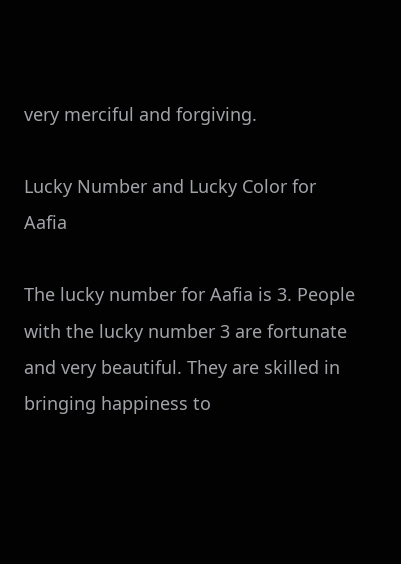very merciful and forgiving.

Lucky Number and Lucky Color for Aafia

The lucky number for Aafia is 3. People with the lucky number 3 are fortunate and very beautiful. They are skilled in bringing happiness to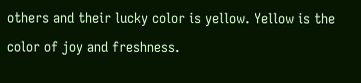others and their lucky color is yellow. Yellow is the color of joy and freshness.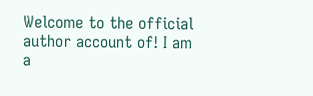Welcome to the official author account of! I am a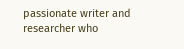passionate writer and researcher who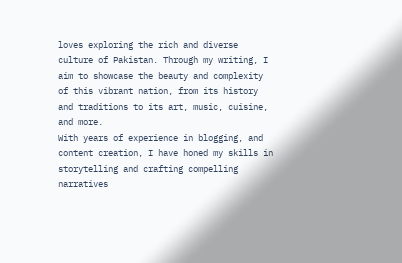loves exploring the rich and diverse culture of Pakistan. Through my writing, I aim to showcase the beauty and complexity of this vibrant nation, from its history and traditions to its art, music, cuisine, and more.
With years of experience in blogging, and content creation, I have honed my skills in storytelling and crafting compelling narratives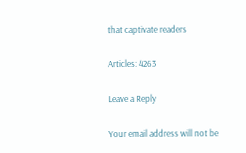that captivate readers

Articles: 4263

Leave a Reply

Your email address will not be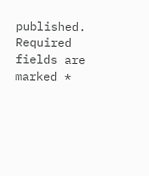published. Required fields are marked *